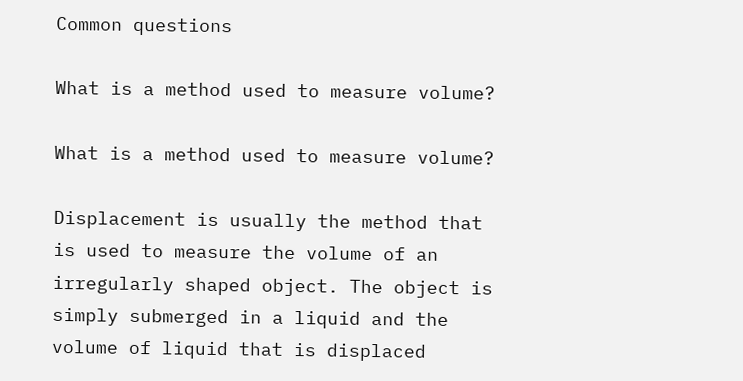Common questions

What is a method used to measure volume?

What is a method used to measure volume?

Displacement is usually the method that is used to measure the volume of an irregularly shaped object. The object is simply submerged in a liquid and the volume of liquid that is displaced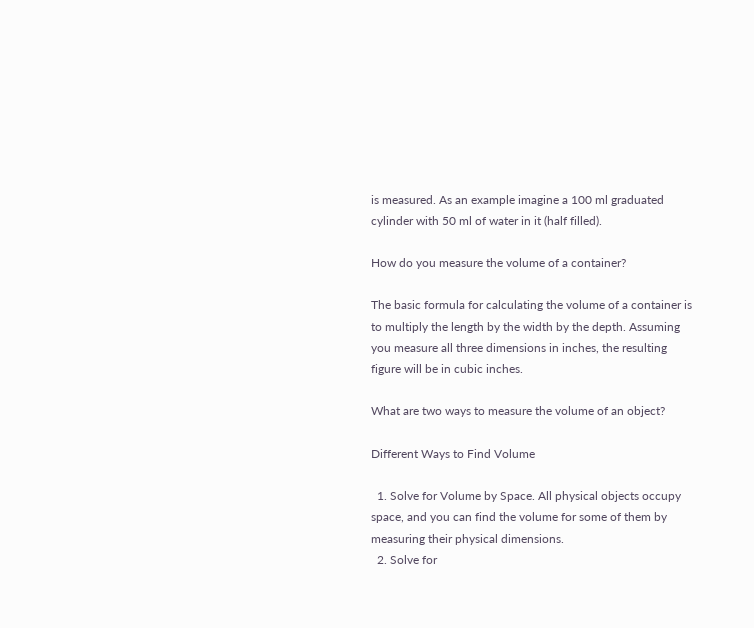is measured. As an example imagine a 100 ml graduated cylinder with 50 ml of water in it (half filled).

How do you measure the volume of a container?

The basic formula for calculating the volume of a container is to multiply the length by the width by the depth. Assuming you measure all three dimensions in inches, the resulting figure will be in cubic inches.

What are two ways to measure the volume of an object?

Different Ways to Find Volume

  1. Solve for Volume by Space. All physical objects occupy space, and you can find the volume for some of them by measuring their physical dimensions.
  2. Solve for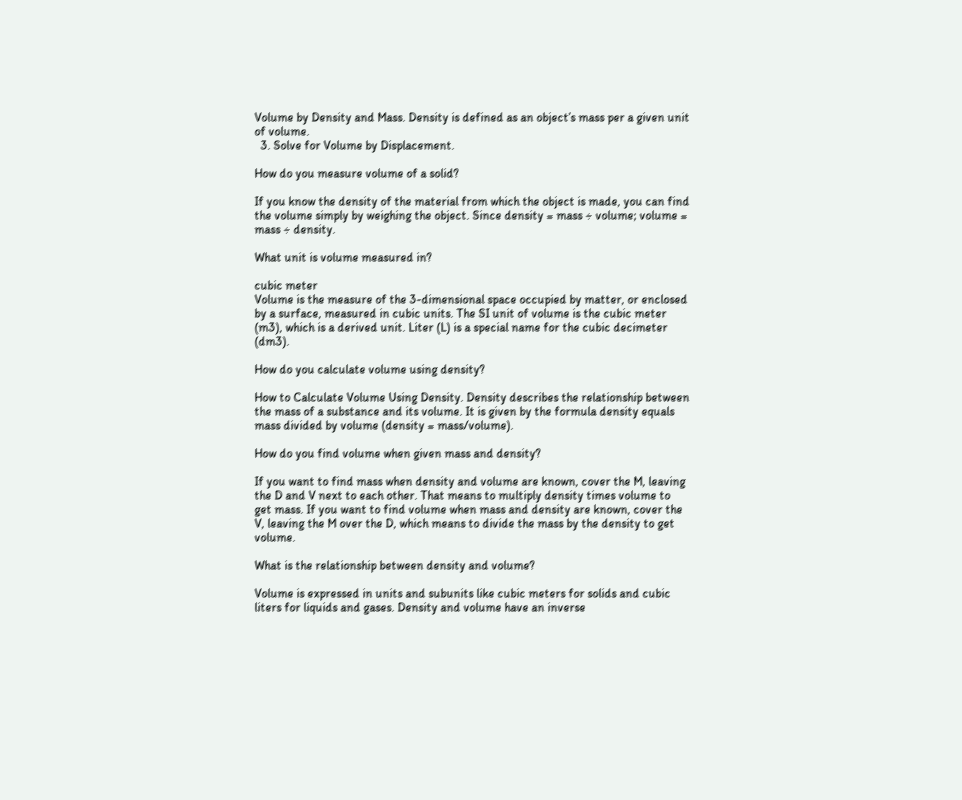Volume by Density and Mass. Density is defined as an object’s mass per a given unit of volume.
  3. Solve for Volume by Displacement.

How do you measure volume of a solid?

If you know the density of the material from which the object is made, you can find the volume simply by weighing the object. Since density = mass ÷ volume; volume = mass ÷ density.

What unit is volume measured in?

cubic meter
Volume is the measure of the 3-dimensional space occupied by matter, or enclosed by a surface, measured in cubic units. The SI unit of volume is the cubic meter (m3), which is a derived unit. Liter (L) is a special name for the cubic decimeter (dm3).

How do you calculate volume using density?

How to Calculate Volume Using Density. Density describes the relationship between the mass of a substance and its volume. It is given by the formula density equals mass divided by volume (density = mass/volume).

How do you find volume when given mass and density?

If you want to find mass when density and volume are known, cover the M, leaving the D and V next to each other. That means to multiply density times volume to get mass. If you want to find volume when mass and density are known, cover the V, leaving the M over the D, which means to divide the mass by the density to get volume.

What is the relationship between density and volume?

Volume is expressed in units and subunits like cubic meters for solids and cubic liters for liquids and gases. Density and volume have an inverse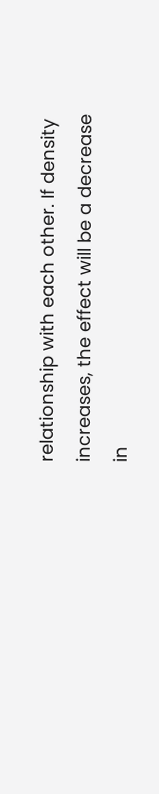relationship with each other. If density increases, the effect will be a decrease in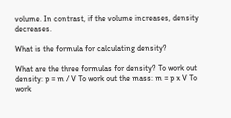volume. In contrast, if the volume increases, density decreases.

What is the formula for calculating density?

What are the three formulas for density? To work out density: p = m / V To work out the mass: m = p x V To work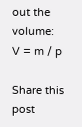out the volume: V = m / p

Share this post